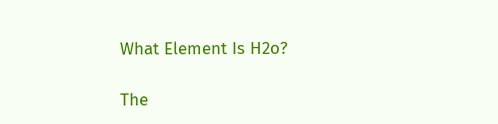What Element Is H2o?

The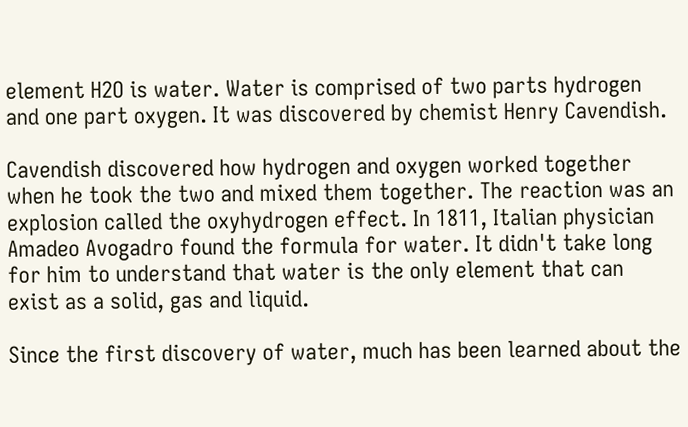element H2O is water. Water is comprised of two parts hydrogen and one part oxygen. It was discovered by chemist Henry Cavendish.

Cavendish discovered how hydrogen and oxygen worked together when he took the two and mixed them together. The reaction was an explosion called the oxyhydrogen effect. In 1811, Italian physician Amadeo Avogadro found the formula for water. It didn't take long for him to understand that water is the only element that can exist as a solid, gas and liquid.

Since the first discovery of water, much has been learned about the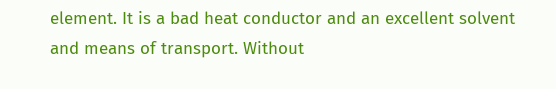element. It is a bad heat conductor and an excellent solvent and means of transport. Without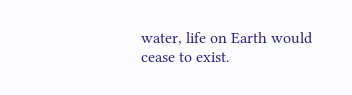water, life on Earth would cease to exist.